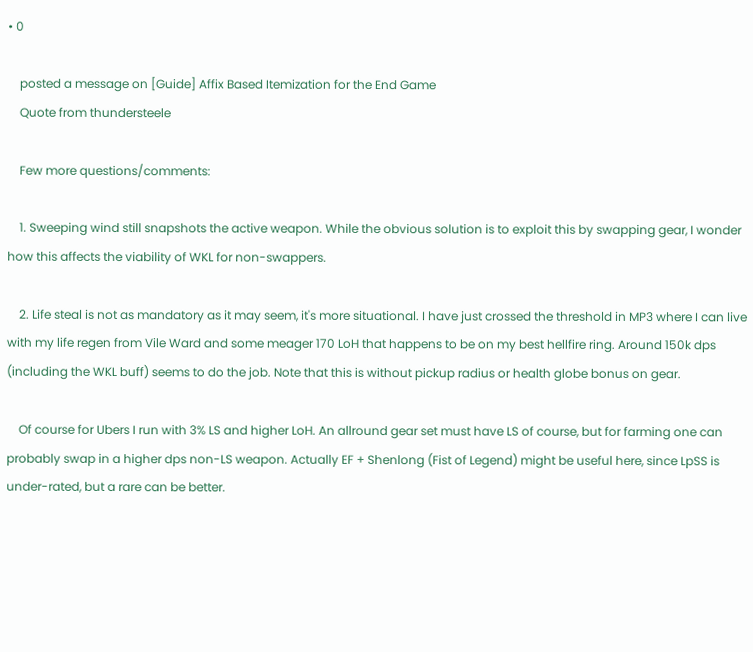• 0

    posted a message on [Guide] Affix Based Itemization for the End Game
    Quote from thundersteele

    Few more questions/comments:

    1. Sweeping wind still snapshots the active weapon. While the obvious solution is to exploit this by swapping gear, I wonder how this affects the viability of WKL for non-swappers.

    2. Life steal is not as mandatory as it may seem, it's more situational. I have just crossed the threshold in MP3 where I can live with my life regen from Vile Ward and some meager 170 LoH that happens to be on my best hellfire ring. Around 150k dps (including the WKL buff) seems to do the job. Note that this is without pickup radius or health globe bonus on gear.

    Of course for Ubers I run with 3% LS and higher LoH. An allround gear set must have LS of course, but for farming one can probably swap in a higher dps non-LS weapon. Actually EF + Shenlong (Fist of Legend) might be useful here, since LpSS is under-rated, but a rare can be better.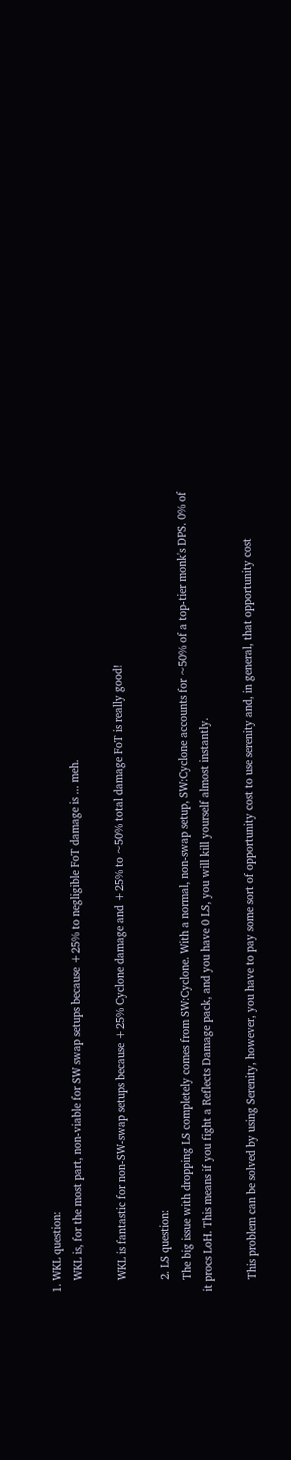1. WKL question:
    WKL is, for the most part, non-viable for SW swap setups because +25% to negligible FoT damage is ... meh.

    WKL is fantastic for non-SW-swap setups because +25% Cyclone damage and +25% to ~50% total damage FoT is really good!

    2. LS question:
    The big issue with dropping LS completely comes from SW:Cyclone. With a normal, non-swap setup, SW:Cyclone accounts for ~50% of a top-tier monk's DPS. 0% of it procs LoH. This means if you fight a Reflects Damage pack, and you have 0 LS, you will kill yourself almost instantly.

    This problem can be solved by using Serenity, however, you have to pay some sort of opportunity cost to use serenity and, in general, that opportunity cost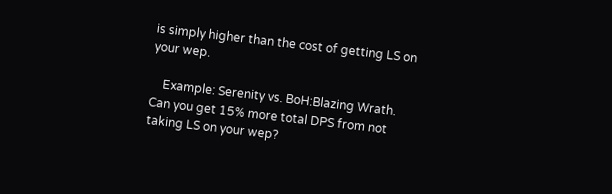is simply higher than the cost of getting LS on your wep.

    Example: Serenity vs. BoH:Blazing Wrath. Can you get 15% more total DPS from not taking LS on your wep?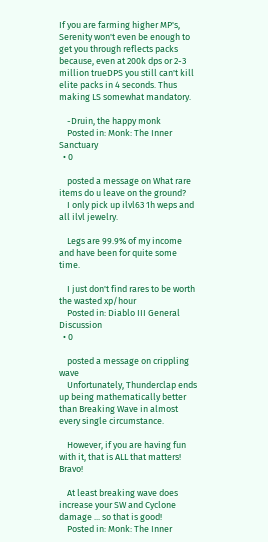If you are farming higher MP's, Serenity won't even be enough to get you through reflects packs because, even at 200k dps or 2-3 million trueDPS you still can't kill elite packs in 4 seconds. Thus making LS somewhat mandatory.

    -Druin, the happy monk
    Posted in: Monk: The Inner Sanctuary
  • 0

    posted a message on What rare items do u leave on the ground?
    I only pick up ilvl63 1h weps and all ilvl jewelry.

    Legs are 99.9% of my income and have been for quite some time.

    I just don't find rares to be worth the wasted xp/hour
    Posted in: Diablo III General Discussion
  • 0

    posted a message on crippling wave
    Unfortunately, Thunderclap ends up being mathematically better than Breaking Wave in almost every single circumstance.

    However, if you are having fun with it, that is ALL that matters! Bravo!

    At least breaking wave does increase your SW and Cyclone damage ... so that is good!
    Posted in: Monk: The Inner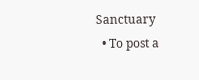Sanctuary
  • To post a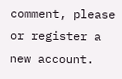comment, please or register a new account.